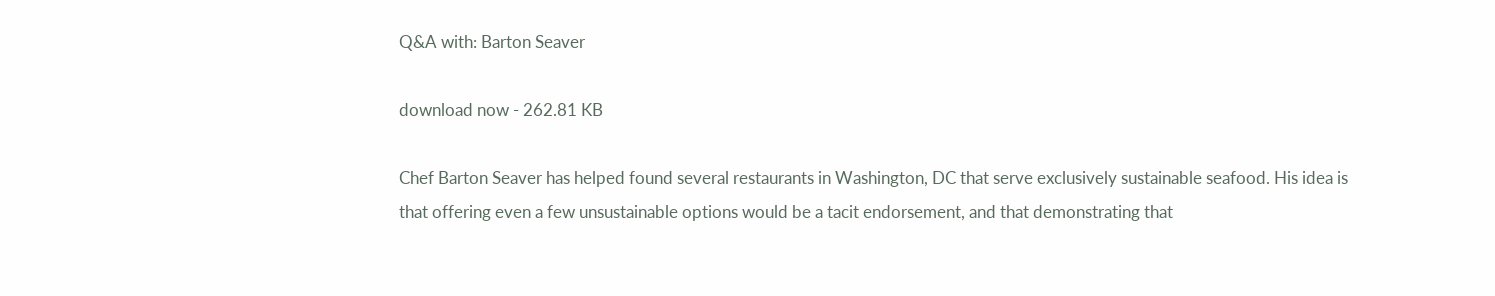Q&A with: Barton Seaver

download now - 262.81 KB

Chef Barton Seaver has helped found several restaurants in Washington, DC that serve exclusively sustainable seafood. His idea is that offering even a few unsustainable options would be a tacit endorsement, and that demonstrating that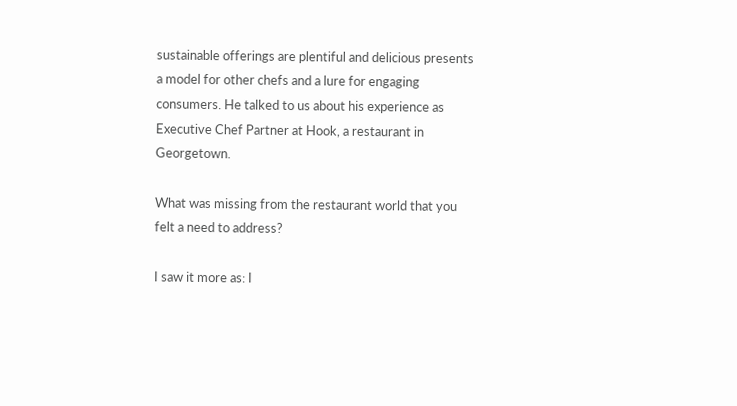sustainable offerings are plentiful and delicious presents a model for other chefs and a lure for engaging consumers. He talked to us about his experience as Executive Chef Partner at Hook, a restaurant in Georgetown.

What was missing from the restaurant world that you felt a need to address?

I saw it more as: I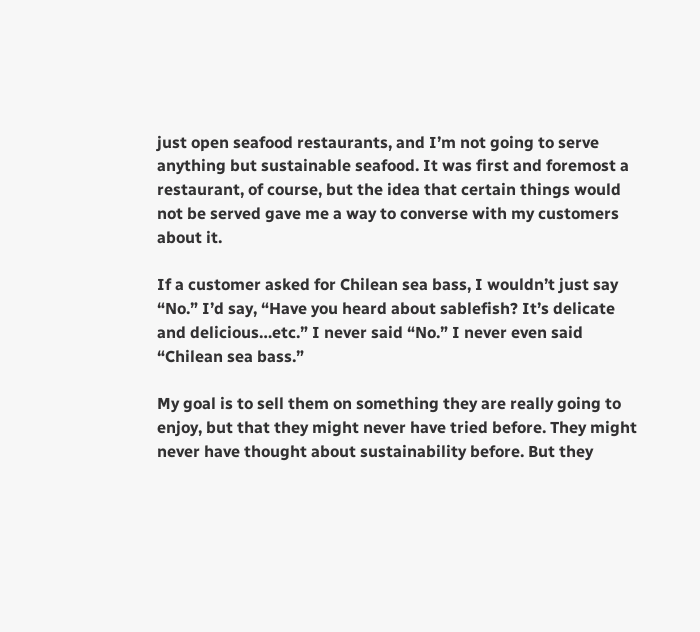just open seafood restaurants, and I’m not going to serve anything but sustainable seafood. It was first and foremost a restaurant, of course, but the idea that certain things would not be served gave me a way to converse with my customers about it.

If a customer asked for Chilean sea bass, I wouldn’t just say “No.” I’d say, “Have you heard about sablefish? It’s delicate and delicious…etc.” I never said “No.” I never even said “Chilean sea bass.”

My goal is to sell them on something they are really going to enjoy, but that they might never have tried before. They might never have thought about sustainability before. But they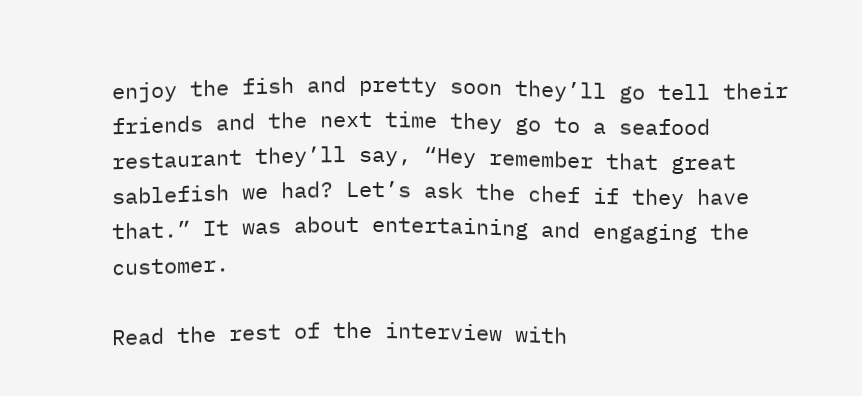enjoy the fish and pretty soon they’ll go tell their friends and the next time they go to a seafood restaurant they’ll say, “Hey remember that great sablefish we had? Let’s ask the chef if they have that.” It was about entertaining and engaging the customer.

Read the rest of the interview with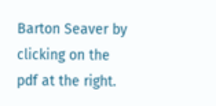Barton Seaver by clicking on the pdf at the right.